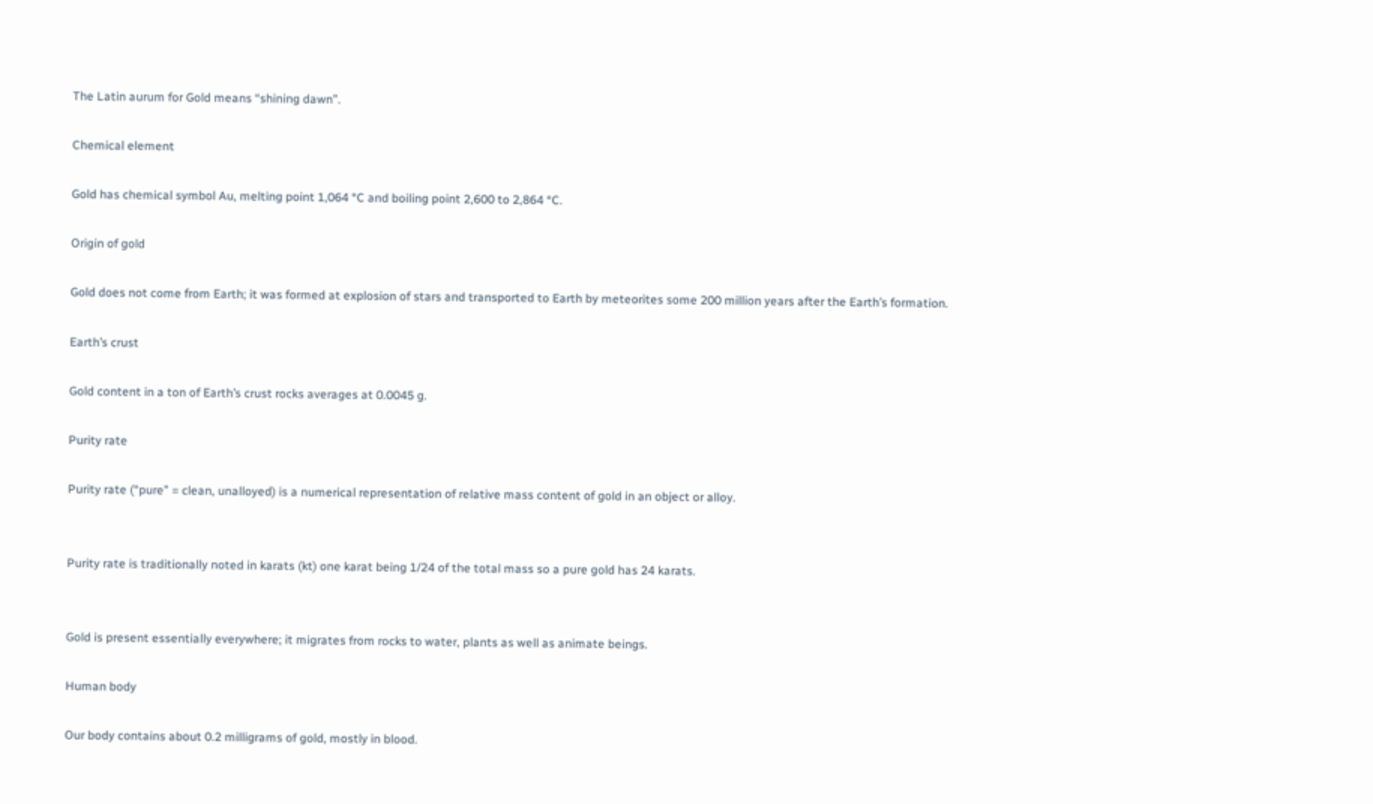The Latin aurum for Gold means “shining dawn”.

Chemical element

Gold has chemical symbol Au, melting point 1,064 °C and boiling point 2,600 to 2,864 °C.

Origin of gold

Gold does not come from Earth; it was formed at explosion of stars and transported to Earth by meteorites some 200 million years after the Earth’s formation.

Earth’s crust

Gold content in a ton of Earth’s crust rocks averages at 0.0045 g.

Purity rate

Purity rate (“pure” = clean, unalloyed) is a numerical representation of relative mass content of gold in an object or alloy.


Purity rate is traditionally noted in karats (kt) one karat being 1/24 of the total mass so a pure gold has 24 karats.


Gold is present essentially everywhere; it migrates from rocks to water, plants as well as animate beings.

Human body

Our body contains about 0.2 milligrams of gold, mostly in blood.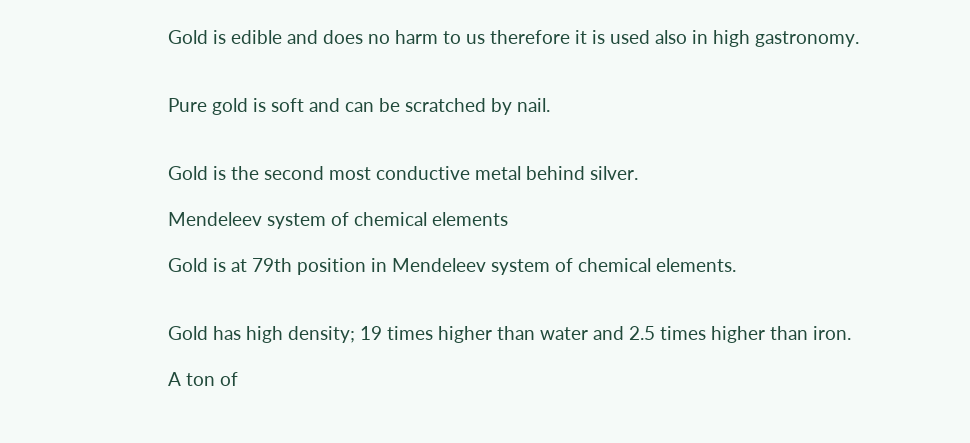Gold is edible and does no harm to us therefore it is used also in high gastronomy.


Pure gold is soft and can be scratched by nail.


Gold is the second most conductive metal behind silver.

Mendeleev system of chemical elements

Gold is at 79th position in Mendeleev system of chemical elements.


Gold has high density; 19 times higher than water and 2.5 times higher than iron.

A ton of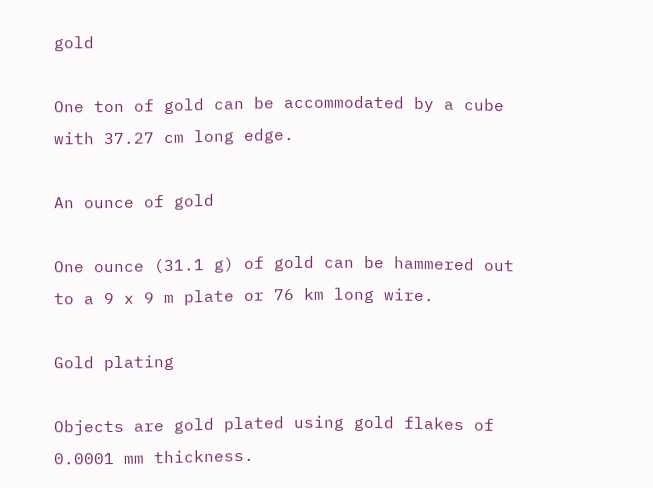gold

One ton of gold can be accommodated by a cube with 37.27 cm long edge.

An ounce of gold

One ounce (31.1 g) of gold can be hammered out to a 9 x 9 m plate or 76 km long wire.

Gold plating

Objects are gold plated using gold flakes of 0.0001 mm thickness.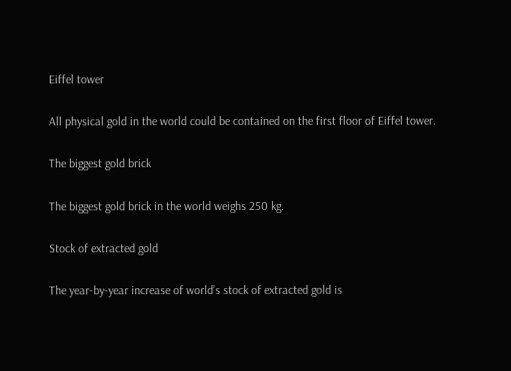Eiffel tower

All physical gold in the world could be contained on the first floor of Eiffel tower.

The biggest gold brick

The biggest gold brick in the world weighs 250 kg.

Stock of extracted gold

The year-by-year increase of world’s stock of extracted gold is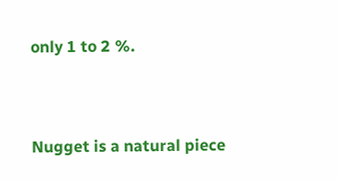only 1 to 2 %.


Nugget is a natural piece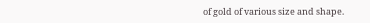of gold of various size and shape.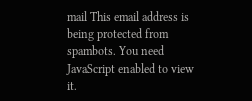mail This email address is being protected from spambots. You need JavaScript enabled to view it.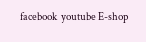facebook  youtube E-shop